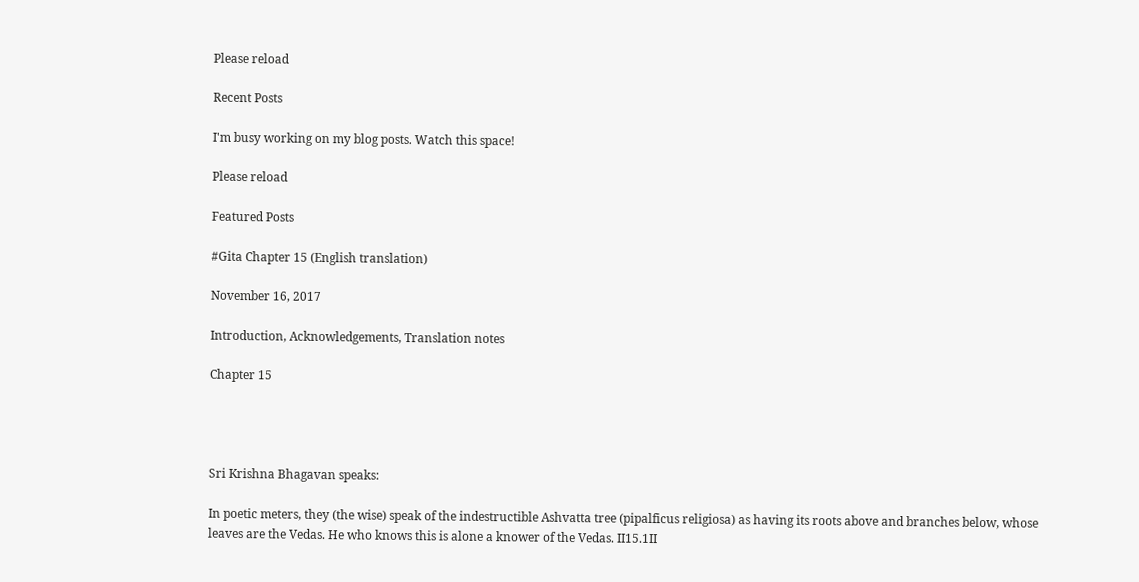Please reload

Recent Posts

I'm busy working on my blog posts. Watch this space!

Please reload

Featured Posts

#Gita Chapter 15 (English translation)

November 16, 2017

Introduction, Acknowledgements, Translation notes

Chapter 15




Sri Krishna Bhagavan speaks:

In poetic meters, they (the wise) speak of the indestructible Ashvatta tree (pipalficus religiosa) as having its roots above and branches below, whose leaves are the Vedas. He who knows this is alone a knower of the Vedas. II15.1II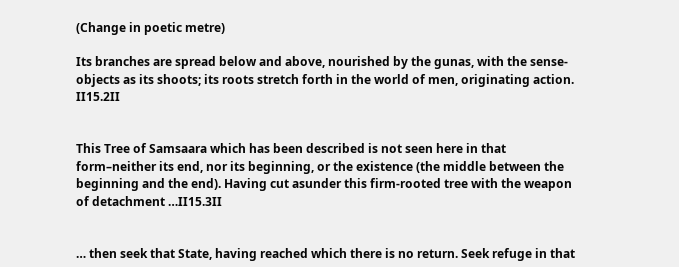(Change in poetic metre)

Its branches are spread below and above, nourished by the gunas, with the sense-objects as its shoots; its roots stretch forth in the world of men, originating action. II15.2II


This Tree of Samsaara which has been described is not seen here in that form–neither its end, nor its beginning, or the existence (the middle between the beginning and the end). Having cut asunder this firm-rooted tree with the weapon of detachment …II15.3II


… then seek that State, having reached which there is no return. Seek refuge in that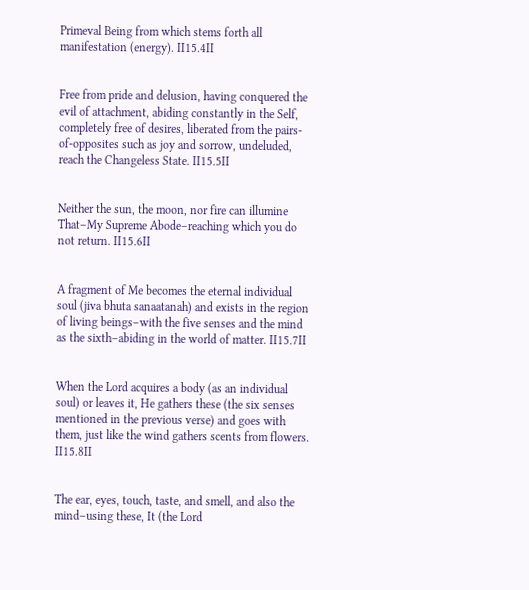Primeval Being from which stems forth all manifestation (energy). II15.4II


Free from pride and delusion, having conquered the evil of attachment, abiding constantly in the Self, completely free of desires, liberated from the pairs-of-opposites such as joy and sorrow, undeluded, reach the Changeless State. II15.5II


Neither the sun, the moon, nor fire can illumine That–My Supreme Abode–reaching which you do not return. II15.6II


A fragment of Me becomes the eternal individual soul (jiva bhuta sanaatanah) and exists in the region of living beings–with the five senses and the mind as the sixth–abiding in the world of matter. II15.7II


When the Lord acquires a body (as an individual soul) or leaves it, He gathers these (the six senses mentioned in the previous verse) and goes with them, just like the wind gathers scents from flowers. II15.8II


The ear, eyes, touch, taste, and smell, and also the mind–using these, It (the Lord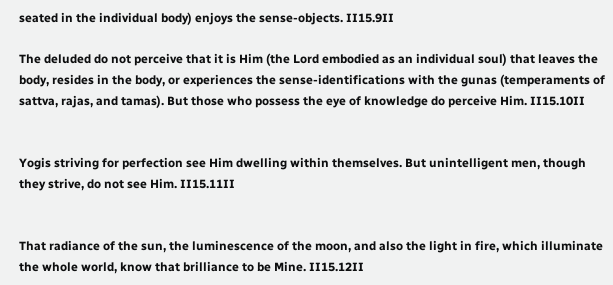seated in the individual body) enjoys the sense-objects. II15.9II

The deluded do not perceive that it is Him (the Lord embodied as an individual soul) that leaves the body, resides in the body, or experiences the sense-identifications with the gunas (temperaments of sattva, rajas, and tamas). But those who possess the eye of knowledge do perceive Him. II15.10II


Yogis striving for perfection see Him dwelling within themselves. But unintelligent men, though they strive, do not see Him. II15.11II


That radiance of the sun, the luminescence of the moon, and also the light in fire, which illuminate the whole world, know that brilliance to be Mine. II15.12II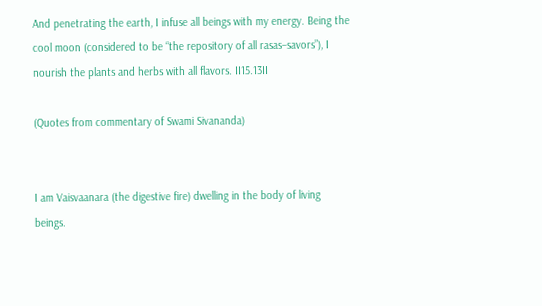And penetrating the earth, I infuse all beings with my energy. Being the cool moon (considered to be “the repository of all rasas–savors”), I nourish the plants and herbs with all flavors. II15.13II

(Quotes from commentary of Swami Sivananda)


I am Vaisvaanara (the digestive fire) dwelling in the body of living beings.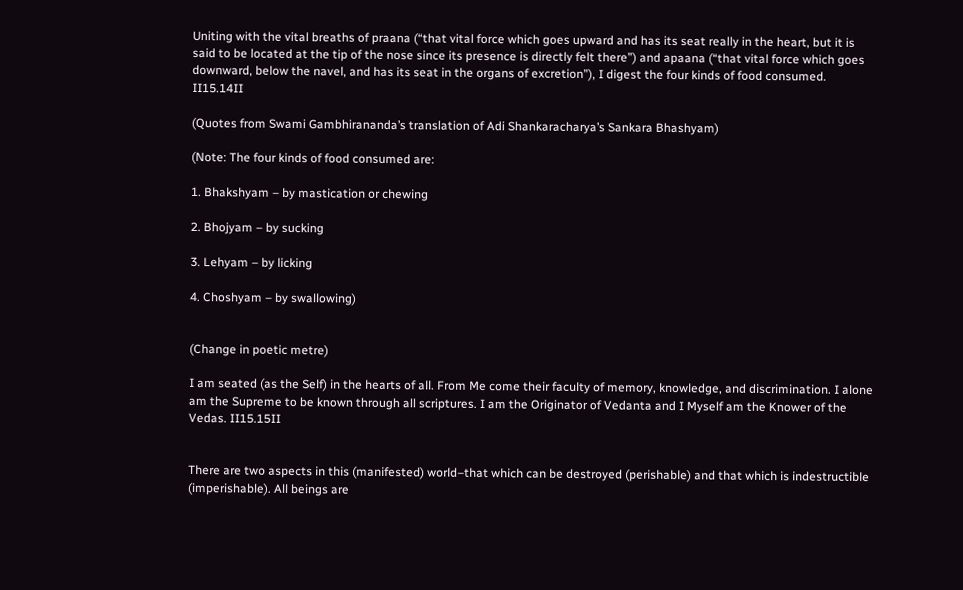Uniting with the vital breaths of praana (“that vital force which goes upward and has its seat really in the heart, but it is said to be located at the tip of the nose since its presence is directly felt there”) and apaana (“that vital force which goes downward, below the navel, and has its seat in the organs of excretion”), I digest the four kinds of food consumed. II15.14II

(Quotes from Swami Gambhirananda’s translation of Adi Shankaracharya’s Sankara Bhashyam)

(Note: The four kinds of food consumed are:

1. Bhakshyam – by mastication or chewing

2. Bhojyam – by sucking

3. Lehyam – by licking

4. Choshyam – by swallowing)


(Change in poetic metre)

I am seated (as the Self) in the hearts of all. From Me come their faculty of memory, knowledge, and discrimination. I alone am the Supreme to be known through all scriptures. I am the Originator of Vedanta and I Myself am the Knower of the Vedas. II15.15II


There are two aspects in this (manifested) world–that which can be destroyed (perishable) and that which is indestructible (imperishable). All beings are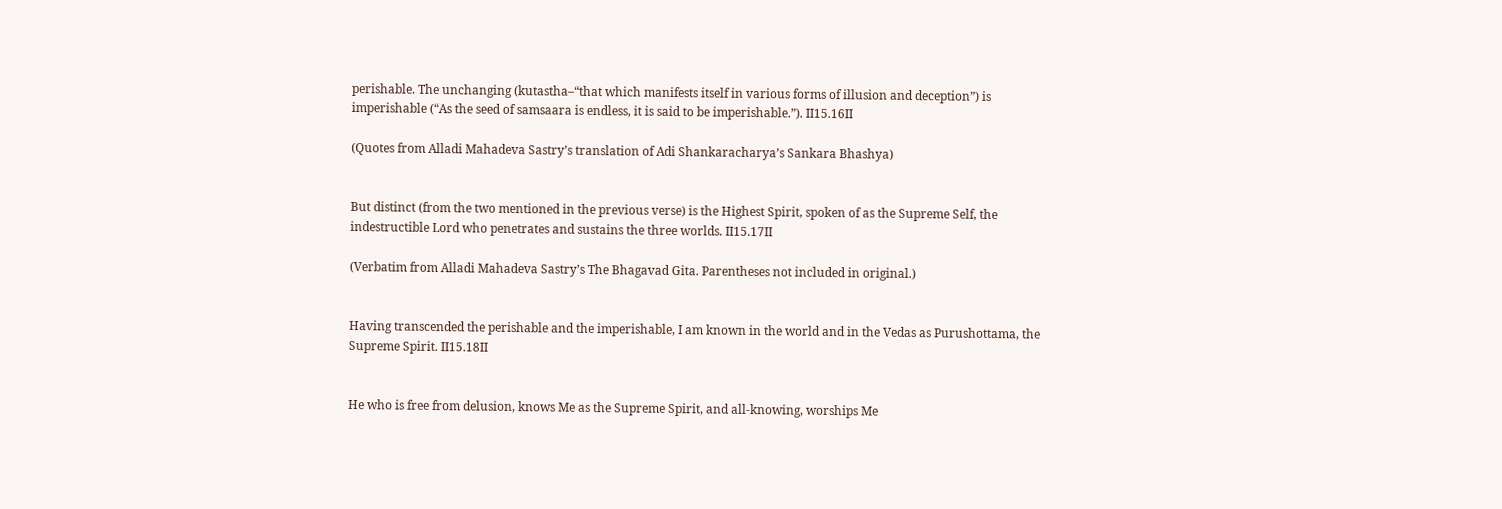perishable. The unchanging (kutastha–“that which manifests itself in various forms of illusion and deception”) is imperishable (“As the seed of samsaara is endless, it is said to be imperishable.”). II15.16II

(Quotes from Alladi Mahadeva Sastry’s translation of Adi Shankaracharya’s Sankara Bhashya)


But distinct (from the two mentioned in the previous verse) is the Highest Spirit, spoken of as the Supreme Self, the indestructible Lord who penetrates and sustains the three worlds. II15.17II

(Verbatim from Alladi Mahadeva Sastry’s The Bhagavad Gita. Parentheses not included in original.)


Having transcended the perishable and the imperishable, I am known in the world and in the Vedas as Purushottama, the Supreme Spirit. II15.18II


He who is free from delusion, knows Me as the Supreme Spirit, and all-knowing, worships Me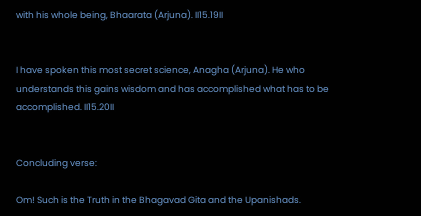with his whole being, Bhaarata (Arjuna). II15.19II


I have spoken this most secret science, Anagha (Arjuna). He who understands this gains wisdom and has accomplished what has to be accomplished. II15.20II


Concluding verse:

Om! Such is the Truth in the Bhagavad Gita and the Upanishads.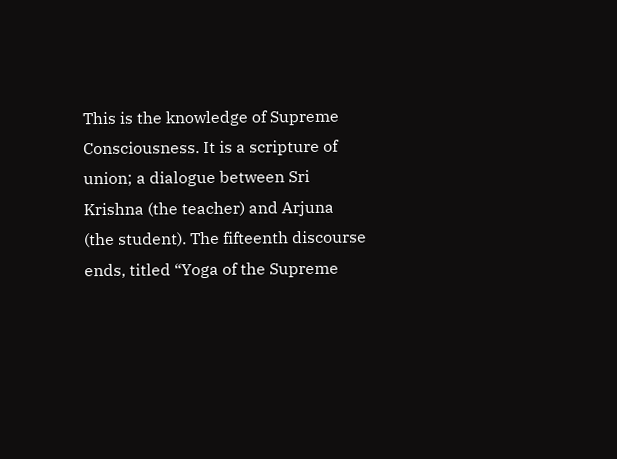This is the knowledge of Supreme Consciousness. It is a scripture of union; a dialogue between Sri Krishna (the teacher) and Arjuna (the student). The fifteenth discourse ends, titled “Yoga of the Supreme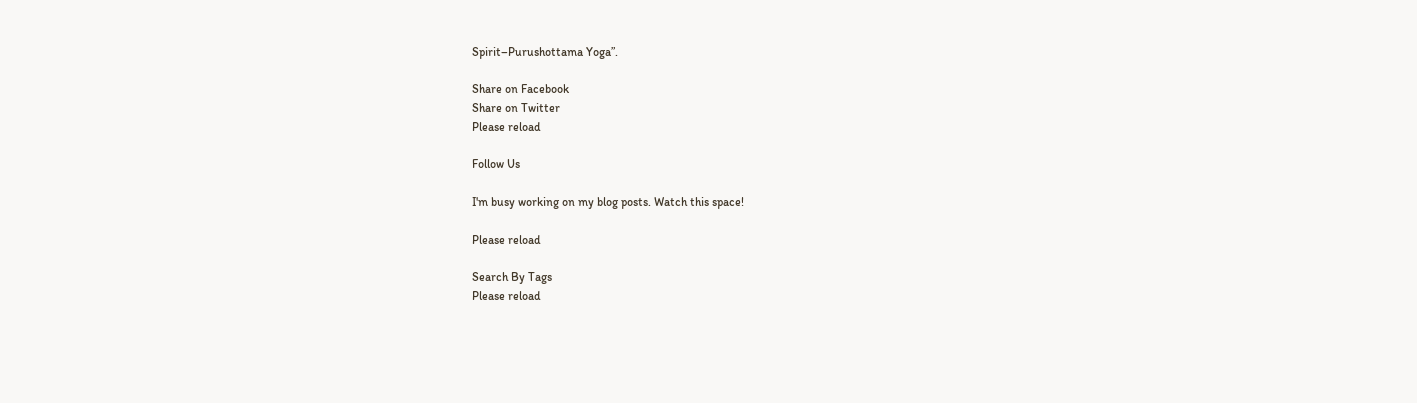Spirit–Purushottama Yoga”.

Share on Facebook
Share on Twitter
Please reload

Follow Us

I'm busy working on my blog posts. Watch this space!

Please reload

Search By Tags
Please reload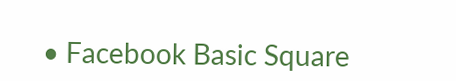• Facebook Basic Square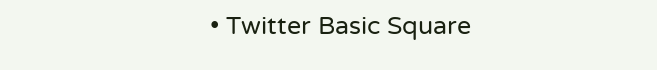• Twitter Basic Square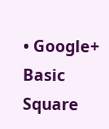• Google+ Basic Square